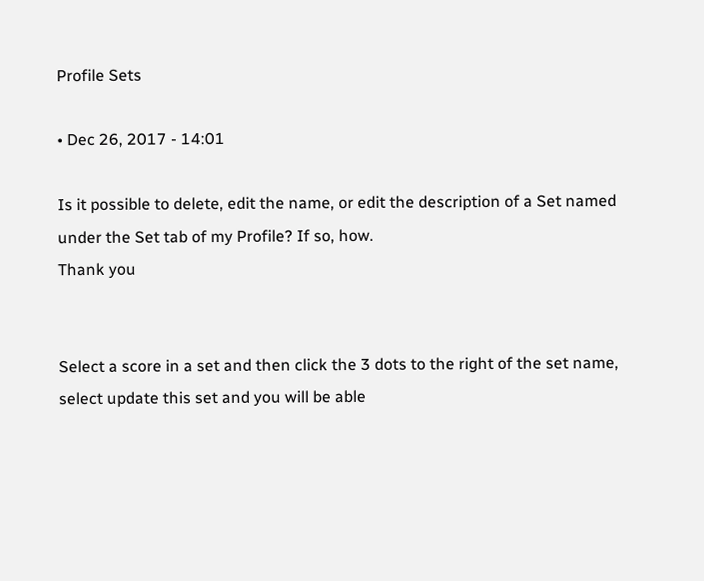Profile Sets

• Dec 26, 2017 - 14:01

Is it possible to delete, edit the name, or edit the description of a Set named under the Set tab of my Profile? If so, how.
Thank you


Select a score in a set and then click the 3 dots to the right of the set name, select update this set and you will be able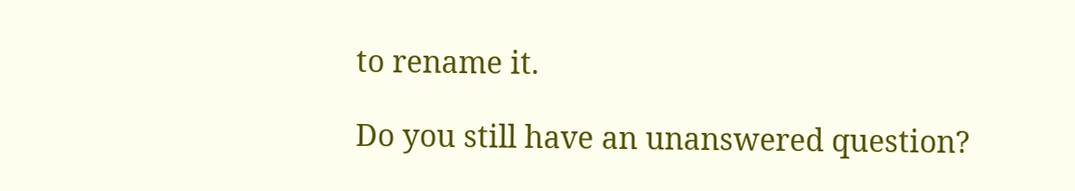to rename it.

Do you still have an unanswered question?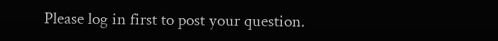Please log in first to post your question.